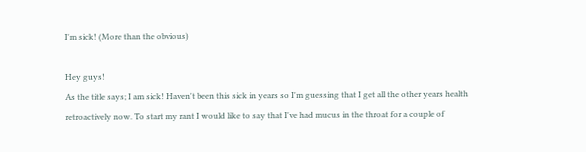I'm sick! (More than the obvious)

Hey guys!
As the title says; I am sick! Haven't been this sick in years so I'm guessing that I get all the other years health retroactively now. To start my rant I would like to say that I've had mucus in the throat for a couple of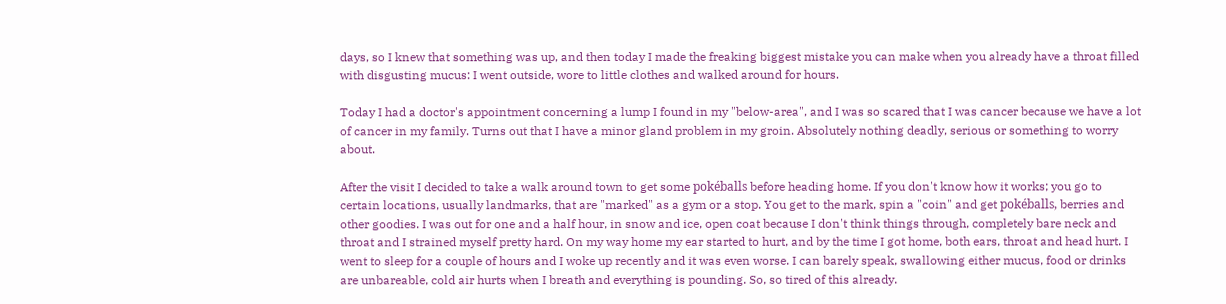days, so I knew that something was up, and then today I made the freaking biggest mistake you can make when you already have a throat filled with disgusting mucus: I went outside, wore to little clothes and walked around for hours.

Today I had a doctor's appointment concerning a lump I found in my "below-area", and I was so scared that I was cancer because we have a lot of cancer in my family. Turns out that I have a minor gland problem in my groin. Absolutely nothing deadly, serious or something to worry about.

After the visit I decided to take a walk around town to get some pokéballs before heading home. If you don't know how it works; you go to certain locations, usually landmarks, that are "marked" as a gym or a stop. You get to the mark, spin a "coin" and get pokéballs, berries and other goodies. I was out for one and a half hour, in snow and ice, open coat because I don't think things through, completely bare neck and throat and I strained myself pretty hard. On my way home my ear started to hurt, and by the time I got home, both ears, throat and head hurt. I went to sleep for a couple of hours and I woke up recently and it was even worse. I can barely speak, swallowing either mucus, food or drinks are unbareable, cold air hurts when I breath and everything is pounding. So, so tired of this already.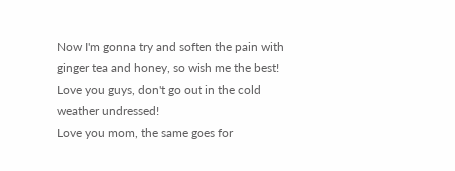Now I'm gonna try and soften the pain with ginger tea and honey, so wish me the best!
Love you guys, don't go out in the cold weather undressed!
Love you mom, the same goes for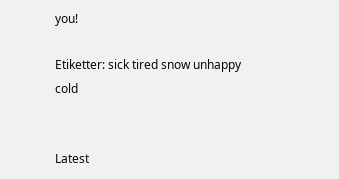you!

Etiketter: sick tired snow unhappy cold


Latest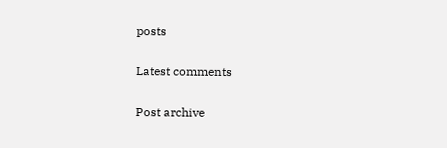posts

Latest comments

Post archive